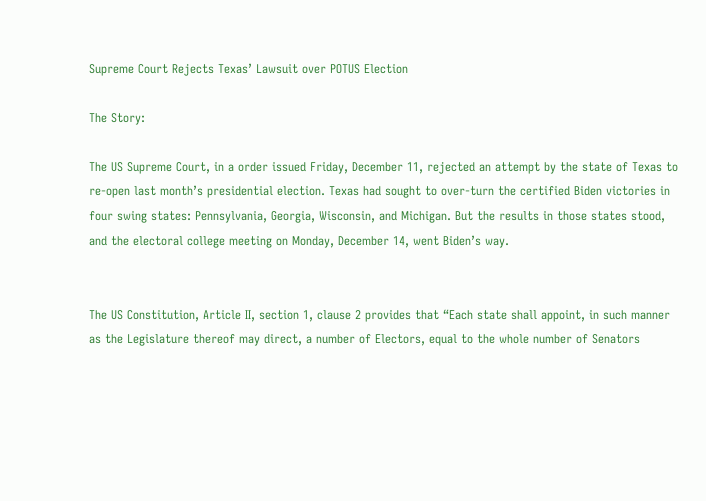Supreme Court Rejects Texas’ Lawsuit over POTUS Election

The Story:

The US Supreme Court, in a order issued Friday, December 11, rejected an attempt by the state of Texas to re-open last month’s presidential election. Texas had sought to over-turn the certified Biden victories in four swing states: Pennsylvania, Georgia, Wisconsin, and Michigan. But the results in those states stood, and the electoral college meeting on Monday, December 14, went Biden’s way.


The US Constitution, Article II, section 1, clause 2 provides that “Each state shall appoint, in such manner as the Legislature thereof may direct, a number of Electors, equal to the whole number of Senators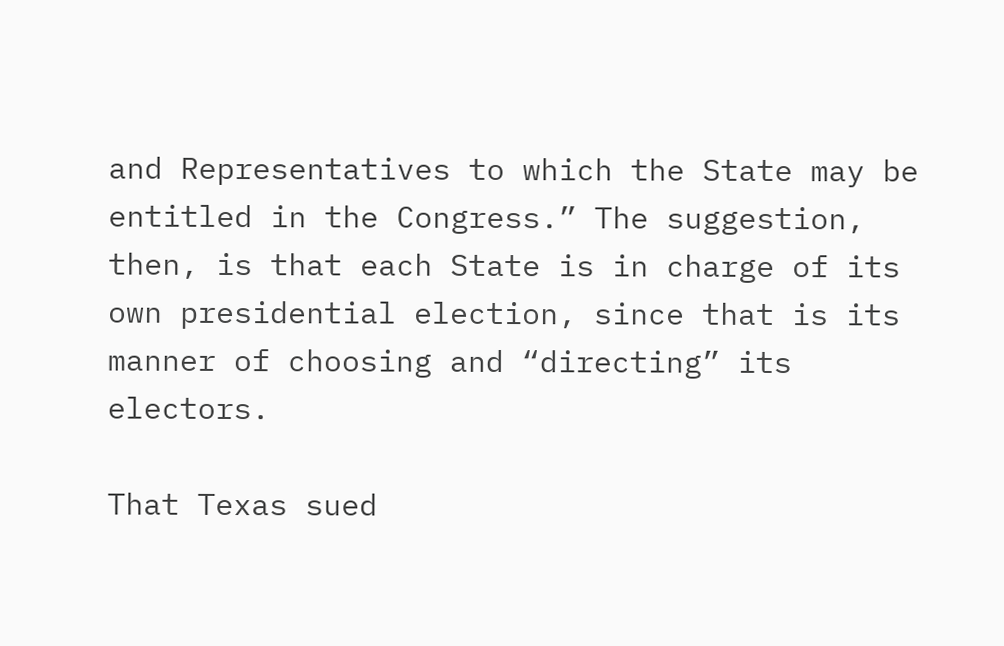and Representatives to which the State may be entitled in the Congress.” The suggestion, then, is that each State is in charge of its own presidential election, since that is its manner of choosing and “directing” its electors.

That Texas sued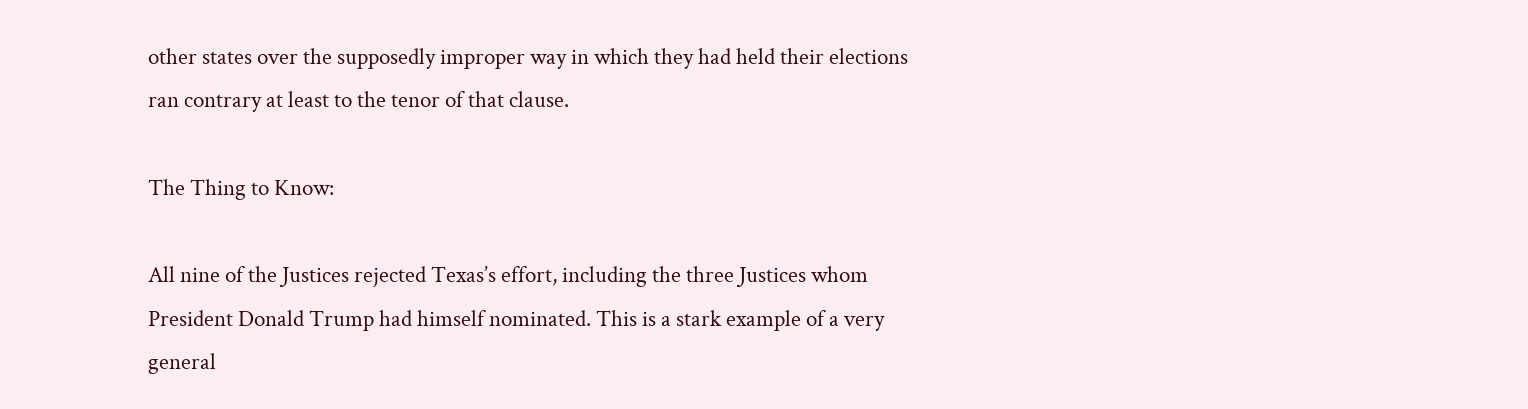other states over the supposedly improper way in which they had held their elections ran contrary at least to the tenor of that clause.

The Thing to Know:

All nine of the Justices rejected Texas’s effort, including the three Justices whom President Donald Trump had himself nominated. This is a stark example of a very general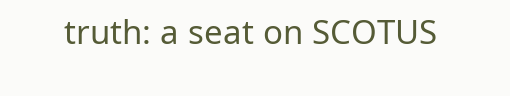truth: a seat on SCOTUS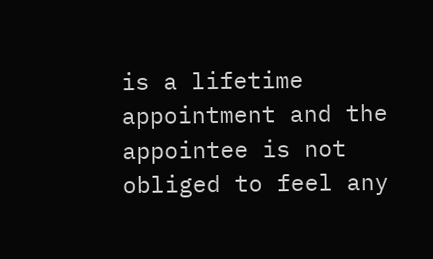is a lifetime appointment and the appointee is not obliged to feel any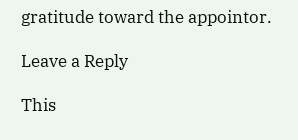gratitude toward the appointor.

Leave a Reply

This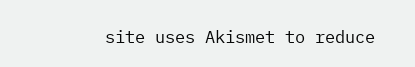site uses Akismet to reduce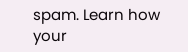spam. Learn how your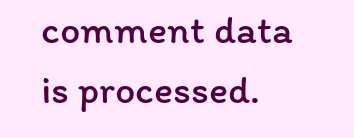comment data is processed.